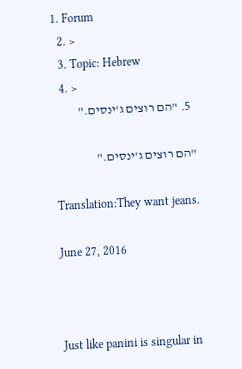1. Forum
  2. >
  3. Topic: Hebrew
  4. >
  5. "הם רוצים ג'ינסים."

"הם רוצים ג'ינסים."

Translation:They want jeans.

June 27, 2016



Just like panini is singular in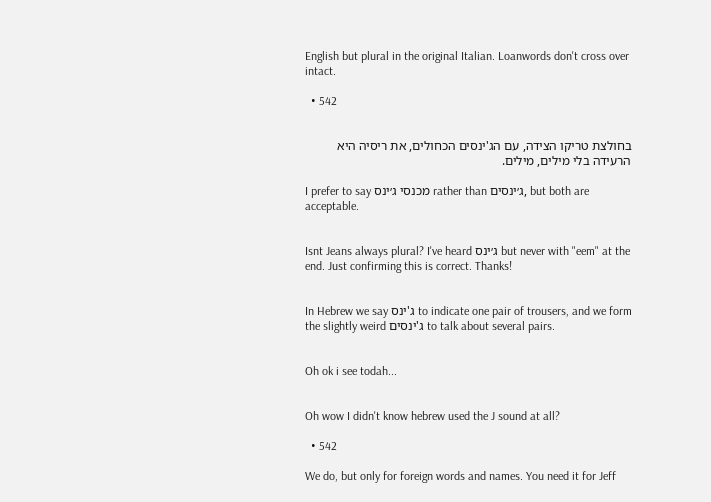English but plural in the original Italian. Loanwords don't cross over intact.

  • 542


בחולצת טריקו הצידה, עם הג'ינסים הכחולים, את ריסיה היא הרעידה בלי מילים, מילים.

I prefer to say מכנסי ג׳ינס rather than ג׳ינסים, but both are acceptable.


Isnt Jeans always plural? I've heard ג׳ינס but never with "eem" at the end. Just confirming this is correct. Thanks!


In Hebrew we say ג'ינס to indicate one pair of trousers, and we form the slightly weird ג'ינסים to talk about several pairs.


Oh ok i see todah...


Oh wow I didn't know hebrew used the J sound at all?

  • 542

We do, but only for foreign words and names. You need it for Jeff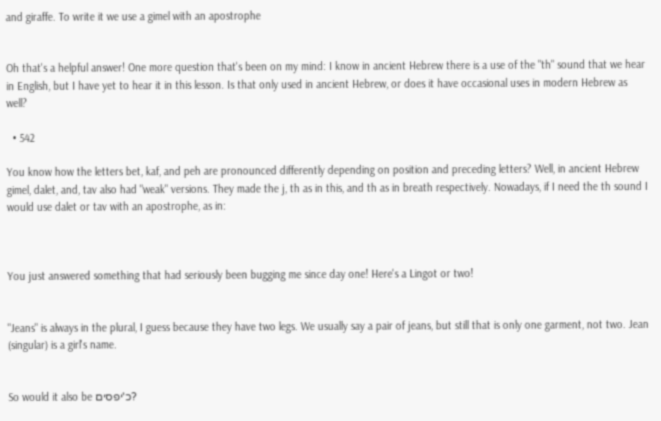and giraffe. To write it we use a gimel with an apostrophe


Oh that's a helpful answer! One more question that's been on my mind: I know in ancient Hebrew there is a use of the "th" sound that we hear in English, but I have yet to hear it in this lesson. Is that only used in ancient Hebrew, or does it have occasional uses in modern Hebrew as well?

  • 542

You know how the letters bet, kaf, and peh are pronounced differently depending on position and preceding letters? Well, in ancient Hebrew gimel, dalet, and, tav also had "weak" versions. They made the j, th as in this, and th as in breath respectively. Nowadays, if I need the th sound I would use dalet or tav with an apostrophe, as in:



You just answered something that had seriously been bugging me since day one! Here's a Lingot or two!


"Jeans" is always in the plural, I guess because they have two legs. We usually say a pair of jeans, but still that is only one garment, not two. Jean (singular) is a girl's name.


So would it also be כ'יפסים?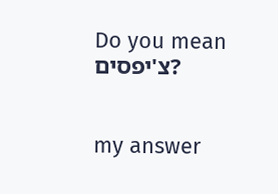Do you mean צ'יפסים?


my answer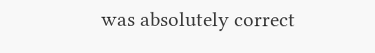was absolutely correct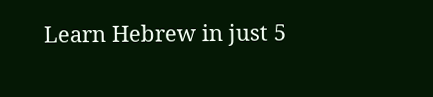Learn Hebrew in just 5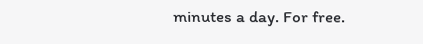minutes a day. For free.